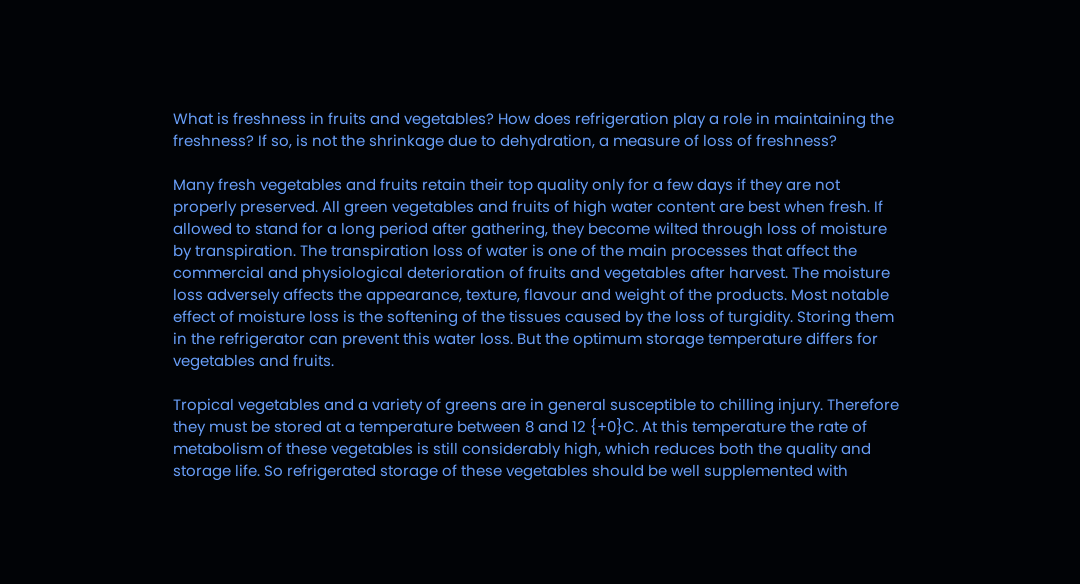What is freshness in fruits and vegetables? How does refrigeration play a role in maintaining the freshness? If so, is not the shrinkage due to dehydration, a measure of loss of freshness?

Many fresh vegetables and fruits retain their top quality only for a few days if they are not properly preserved. All green vegetables and fruits of high water content are best when fresh. If allowed to stand for a long period after gathering, they become wilted through loss of moisture by transpiration. The transpiration loss of water is one of the main processes that affect the commercial and physiological deterioration of fruits and vegetables after harvest. The moisture loss adversely affects the appearance, texture, flavour and weight of the products. Most notable effect of moisture loss is the softening of the tissues caused by the loss of turgidity. Storing them in the refrigerator can prevent this water loss. But the optimum storage temperature differs for vegetables and fruits.

Tropical vegetables and a variety of greens are in general susceptible to chilling injury. Therefore they must be stored at a temperature between 8 and 12 {+0}C. At this temperature the rate of metabolism of these vegetables is still considerably high, which reduces both the quality and storage life. So refrigerated storage of these vegetables should be well supplemented with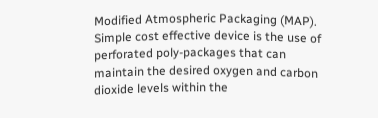Modified Atmospheric Packaging (MAP). Simple cost effective device is the use of perforated poly-packages that can maintain the desired oxygen and carbon dioxide levels within the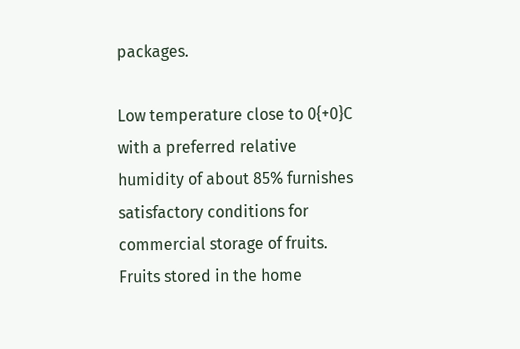packages.

Low temperature close to 0{+0}C with a preferred relative humidity of about 85% furnishes satisfactory conditions for commercial storage of fruits. Fruits stored in the home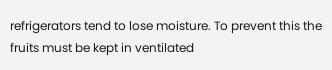refrigerators tend to lose moisture. To prevent this the fruits must be kept in ventilated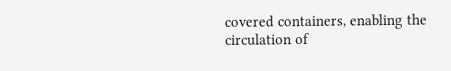covered containers, enabling the circulation of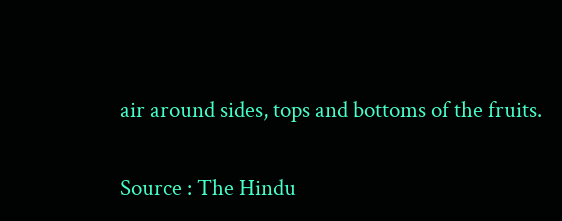air around sides, tops and bottoms of the fruits.

Source : The Hindu